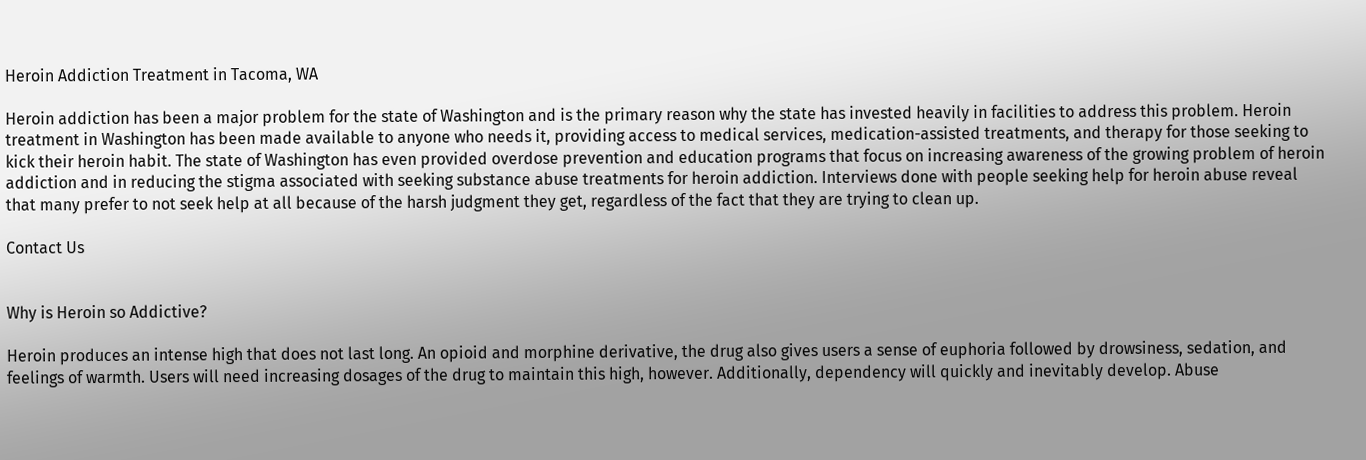Heroin Addiction Treatment in Tacoma, WA

Heroin addiction has been a major problem for the state of Washington and is the primary reason why the state has invested heavily in facilities to address this problem. Heroin treatment in Washington has been made available to anyone who needs it, providing access to medical services, medication-assisted treatments, and therapy for those seeking to kick their heroin habit. The state of Washington has even provided overdose prevention and education programs that focus on increasing awareness of the growing problem of heroin addiction and in reducing the stigma associated with seeking substance abuse treatments for heroin addiction. Interviews done with people seeking help for heroin abuse reveal that many prefer to not seek help at all because of the harsh judgment they get, regardless of the fact that they are trying to clean up.

Contact Us


Why is Heroin so Addictive?

Heroin produces an intense high that does not last long. An opioid and morphine derivative, the drug also gives users a sense of euphoria followed by drowsiness, sedation, and feelings of warmth. Users will need increasing dosages of the drug to maintain this high, however. Additionally, dependency will quickly and inevitably develop. Abuse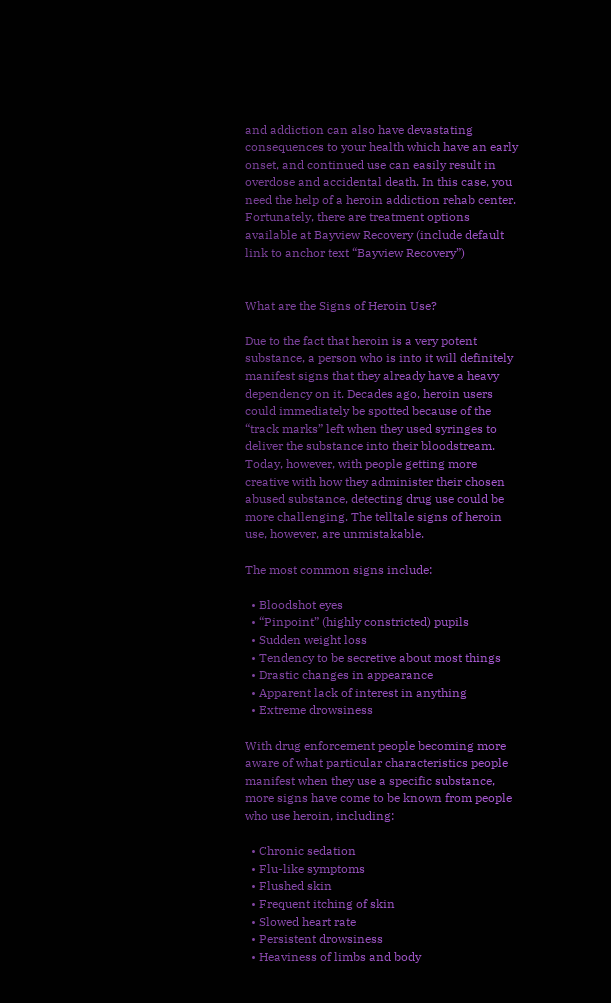and addiction can also have devastating consequences to your health which have an early onset, and continued use can easily result in overdose and accidental death. In this case, you need the help of a heroin addiction rehab center. Fortunately, there are treatment options available at Bayview Recovery (include default link to anchor text “Bayview Recovery”)


What are the Signs of Heroin Use?

Due to the fact that heroin is a very potent substance, a person who is into it will definitely manifest signs that they already have a heavy dependency on it. Decades ago, heroin users could immediately be spotted because of the “track marks” left when they used syringes to deliver the substance into their bloodstream. Today, however, with people getting more creative with how they administer their chosen abused substance, detecting drug use could be more challenging. The telltale signs of heroin use, however, are unmistakable.

The most common signs include:

  • Bloodshot eyes
  • “Pinpoint” (highly constricted) pupils
  • Sudden weight loss
  • Tendency to be secretive about most things
  • Drastic changes in appearance
  • Apparent lack of interest in anything
  • Extreme drowsiness

With drug enforcement people becoming more aware of what particular characteristics people manifest when they use a specific substance, more signs have come to be known from people who use heroin, including:

  • Chronic sedation
  • Flu-like symptoms
  • Flushed skin
  • Frequent itching of skin
  • Slowed heart rate
  • Persistent drowsiness
  • Heaviness of limbs and body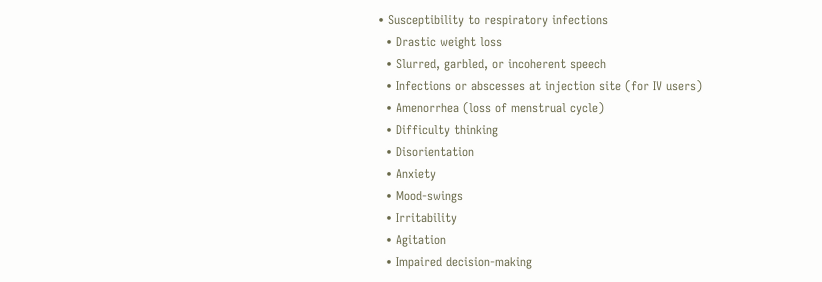• Susceptibility to respiratory infections
  • Drastic weight loss
  • Slurred, garbled, or incoherent speech
  • Infections or abscesses at injection site (for IV users)
  • Amenorrhea (loss of menstrual cycle)
  • Difficulty thinking
  • Disorientation
  • Anxiety
  • Mood-swings
  • Irritability
  • Agitation
  • Impaired decision-making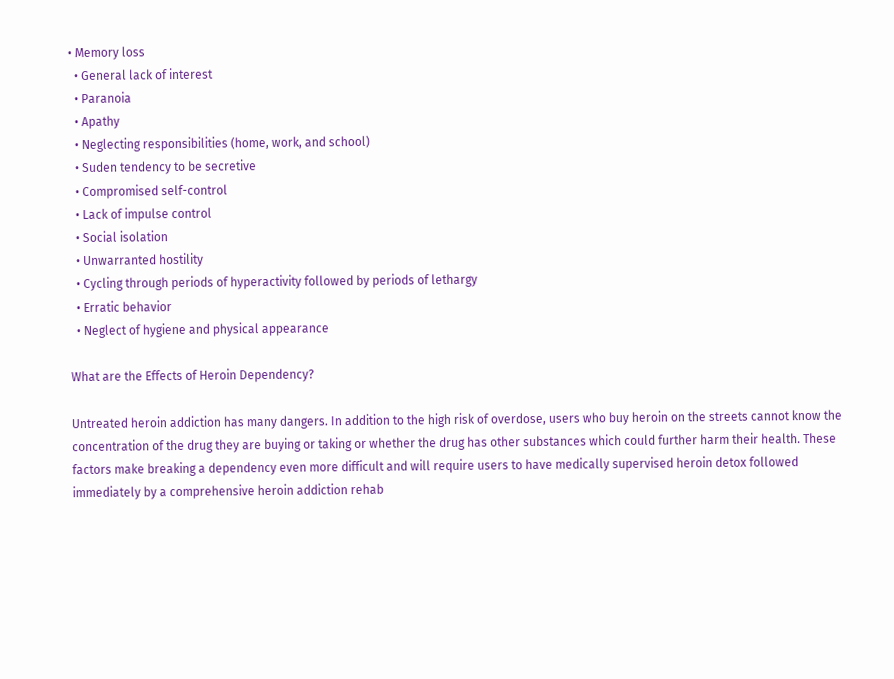• Memory loss
  • General lack of interest
  • Paranoia
  • Apathy
  • Neglecting responsibilities (home, work, and school)
  • Suden tendency to be secretive
  • Compromised self-control
  • Lack of impulse control
  • Social isolation
  • Unwarranted hostility
  • Cycling through periods of hyperactivity followed by periods of lethargy
  • Erratic behavior
  • Neglect of hygiene and physical appearance

What are the Effects of Heroin Dependency?

Untreated heroin addiction has many dangers. In addition to the high risk of overdose, users who buy heroin on the streets cannot know the concentration of the drug they are buying or taking or whether the drug has other substances which could further harm their health. These factors make breaking a dependency even more difficult and will require users to have medically supervised heroin detox followed immediately by a comprehensive heroin addiction rehab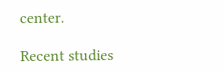center.

Recent studies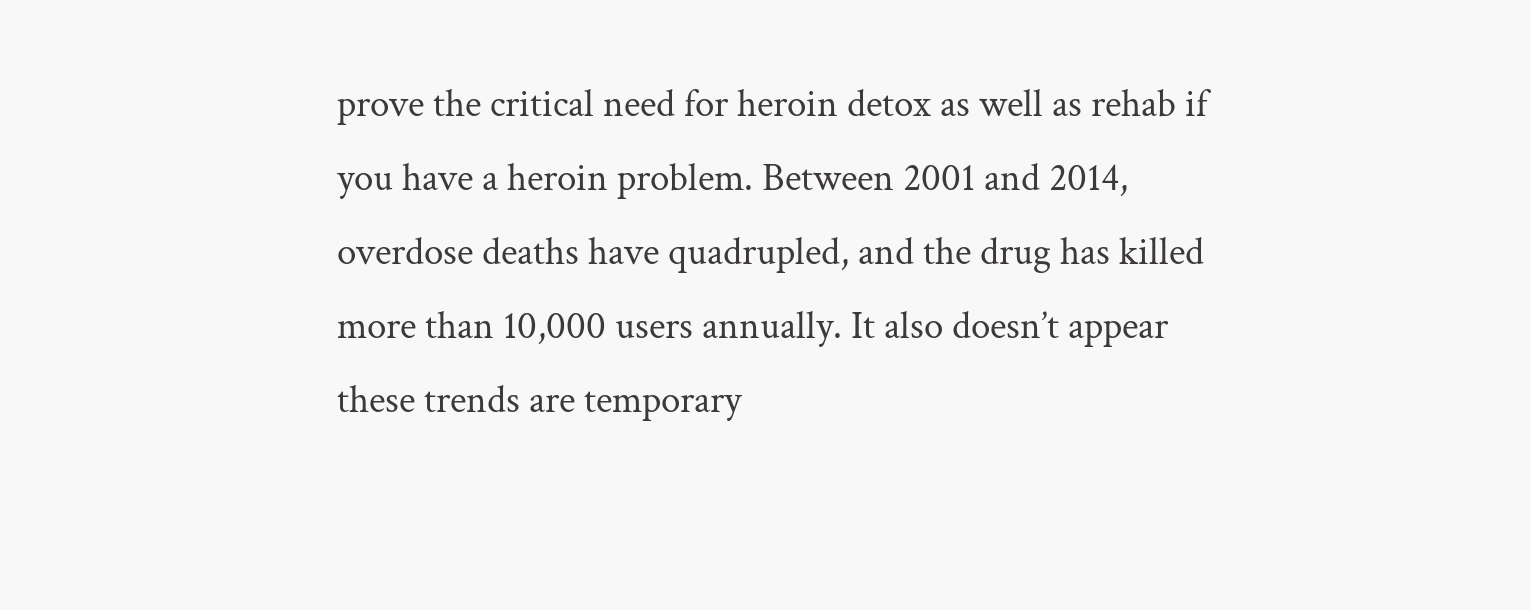prove the critical need for heroin detox as well as rehab if you have a heroin problem. Between 2001 and 2014, overdose deaths have quadrupled, and the drug has killed more than 10,000 users annually. It also doesn’t appear these trends are temporary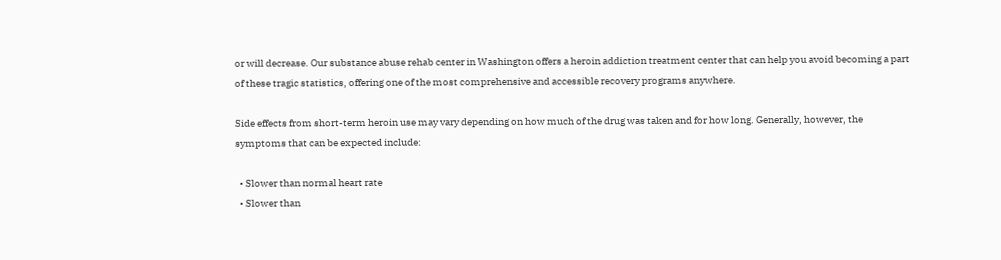or will decrease. Our substance abuse rehab center in Washington offers a heroin addiction treatment center that can help you avoid becoming a part of these tragic statistics, offering one of the most comprehensive and accessible recovery programs anywhere.

Side effects from short-term heroin use may vary depending on how much of the drug was taken and for how long. Generally, however, the symptoms that can be expected include:

  • Slower than normal heart rate
  • Slower than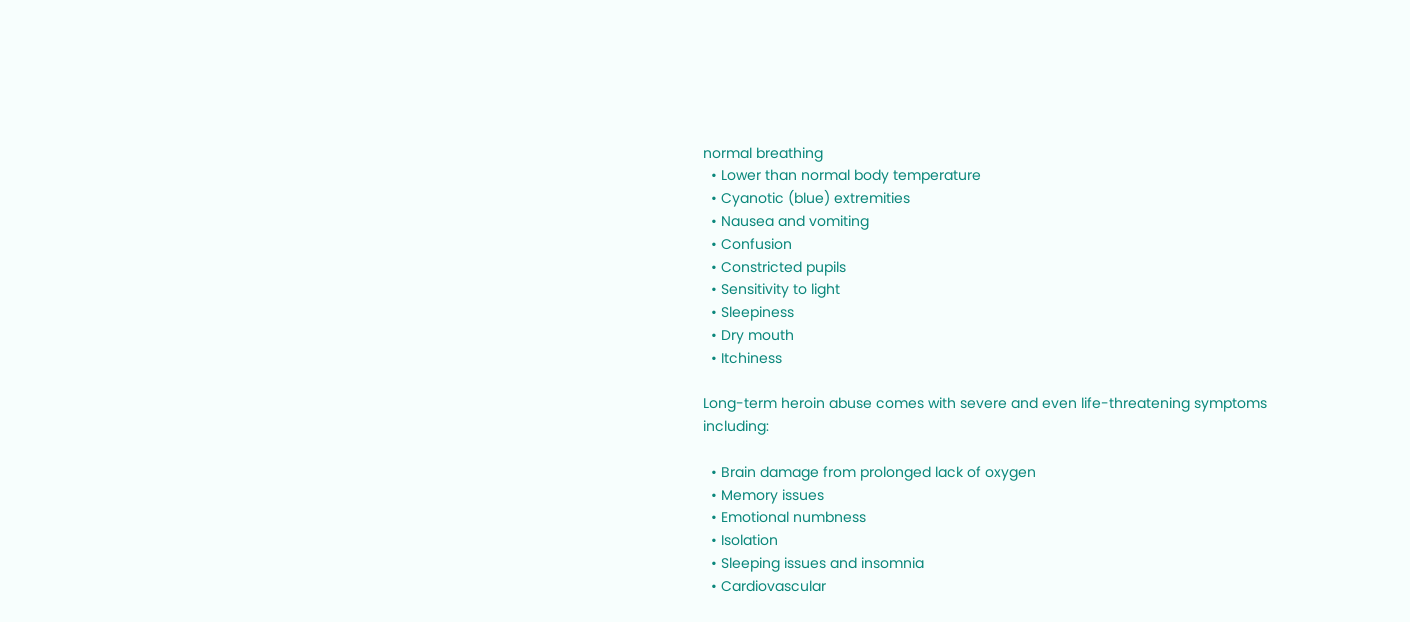normal breathing
  • Lower than normal body temperature
  • Cyanotic (blue) extremities
  • Nausea and vomiting
  • Confusion
  • Constricted pupils
  • Sensitivity to light
  • Sleepiness
  • Dry mouth
  • Itchiness

Long-term heroin abuse comes with severe and even life-threatening symptoms including:

  • Brain damage from prolonged lack of oxygen
  • Memory issues
  • Emotional numbness
  • Isolation
  • Sleeping issues and insomnia
  • Cardiovascular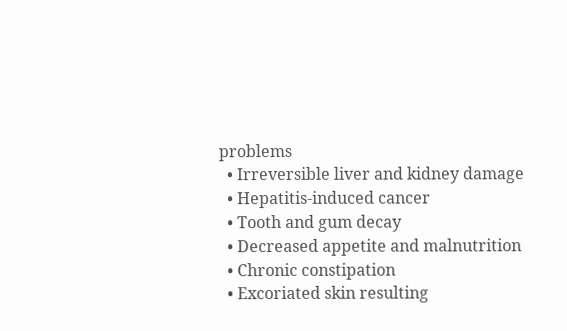problems
  • Irreversible liver and kidney damage
  • Hepatitis-induced cancer
  • Tooth and gum decay
  • Decreased appetite and malnutrition
  • Chronic constipation
  • Excoriated skin resulting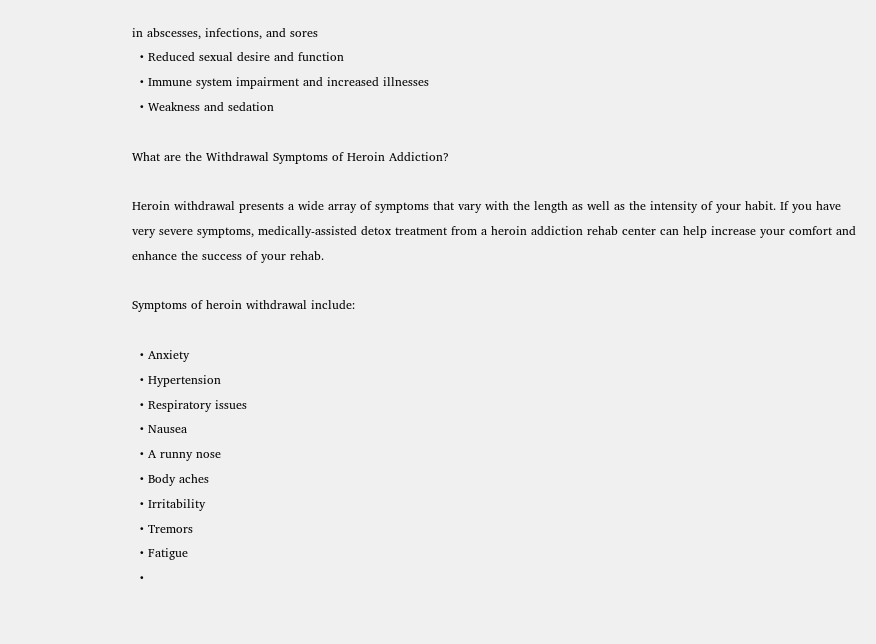in abscesses, infections, and sores
  • Reduced sexual desire and function
  • Immune system impairment and increased illnesses
  • Weakness and sedation

What are the Withdrawal Symptoms of Heroin Addiction?

Heroin withdrawal presents a wide array of symptoms that vary with the length as well as the intensity of your habit. If you have very severe symptoms, medically-assisted detox treatment from a heroin addiction rehab center can help increase your comfort and enhance the success of your rehab.

Symptoms of heroin withdrawal include:

  • Anxiety
  • Hypertension
  • Respiratory issues
  • Nausea
  • A runny nose
  • Body aches
  • Irritability
  • Tremors
  • Fatigue
  •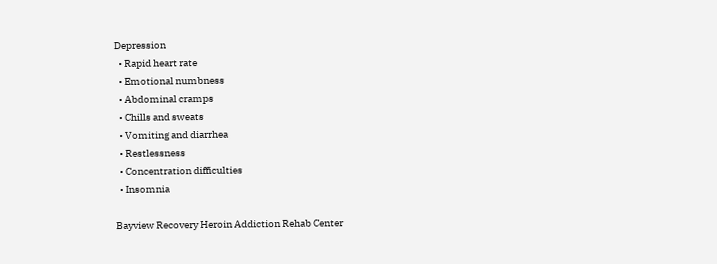Depression
  • Rapid heart rate
  • Emotional numbness
  • Abdominal cramps
  • Chills and sweats
  • Vomiting and diarrhea
  • Restlessness
  • Concentration difficulties
  • Insomnia

Bayview Recovery Heroin Addiction Rehab Center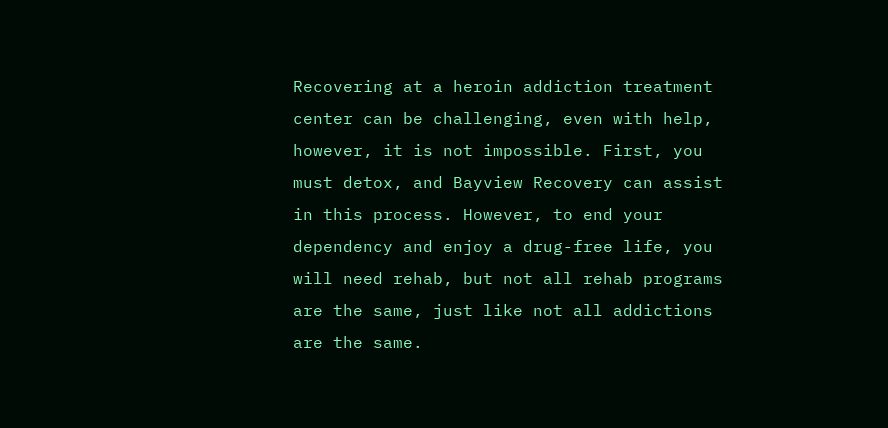Recovering at a heroin addiction treatment center can be challenging, even with help, however, it is not impossible. First, you must detox, and Bayview Recovery can assist in this process. However, to end your dependency and enjoy a drug-free life, you will need rehab, but not all rehab programs are the same, just like not all addictions are the same.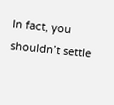In fact, you shouldn’t settle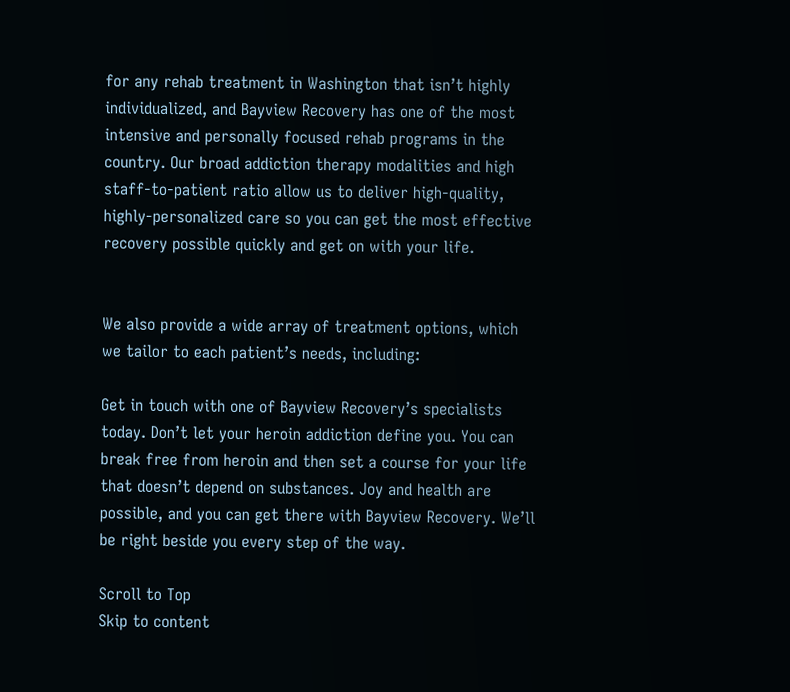for any rehab treatment in Washington that isn’t highly individualized, and Bayview Recovery has one of the most intensive and personally focused rehab programs in the country. Our broad addiction therapy modalities and high staff-to-patient ratio allow us to deliver high-quality, highly-personalized care so you can get the most effective recovery possible quickly and get on with your life.


We also provide a wide array of treatment options, which we tailor to each patient’s needs, including:

Get in touch with one of Bayview Recovery’s specialists today. Don’t let your heroin addiction define you. You can break free from heroin and then set a course for your life that doesn’t depend on substances. Joy and health are possible, and you can get there with Bayview Recovery. We’ll be right beside you every step of the way.

Scroll to Top
Skip to content